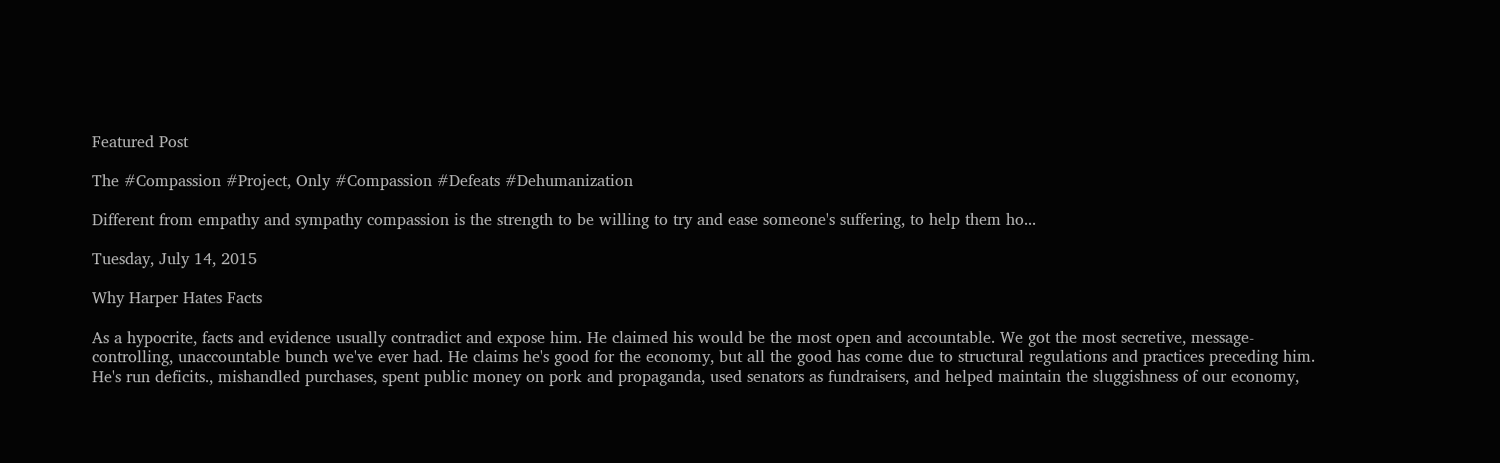Featured Post

The #Compassion #Project, Only #Compassion #Defeats #Dehumanization

Different from empathy and sympathy compassion is the strength to be willing to try and ease someone's suffering, to help them ho...

Tuesday, July 14, 2015

Why Harper Hates Facts

As a hypocrite, facts and evidence usually contradict and expose him. He claimed his would be the most open and accountable. We got the most secretive, message-controlling, unaccountable bunch we've ever had. He claims he's good for the economy, but all the good has come due to structural regulations and practices preceding him. He's run deficits., mishandled purchases, spent public money on pork and propaganda, used senators as fundraisers, and helped maintain the sluggishness of our economy,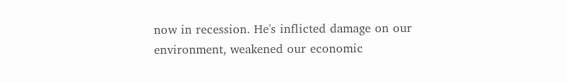now in recession. He's inflicted damage on our environment, weakened our economic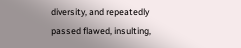diversity, and repeatedly passed flawed, insulting,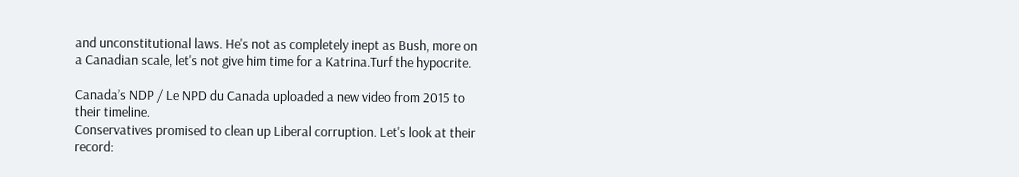and unconstitutional laws. He's not as completely inept as Bush, more on a Canadian scale, let's not give him time for a Katrina.Turf the hypocrite.

Canada’s NDP / Le NPD du Canada uploaded a new video from 2015 to their timeline.
Conservatives promised to clean up Liberal corruption. Let's look at their record: